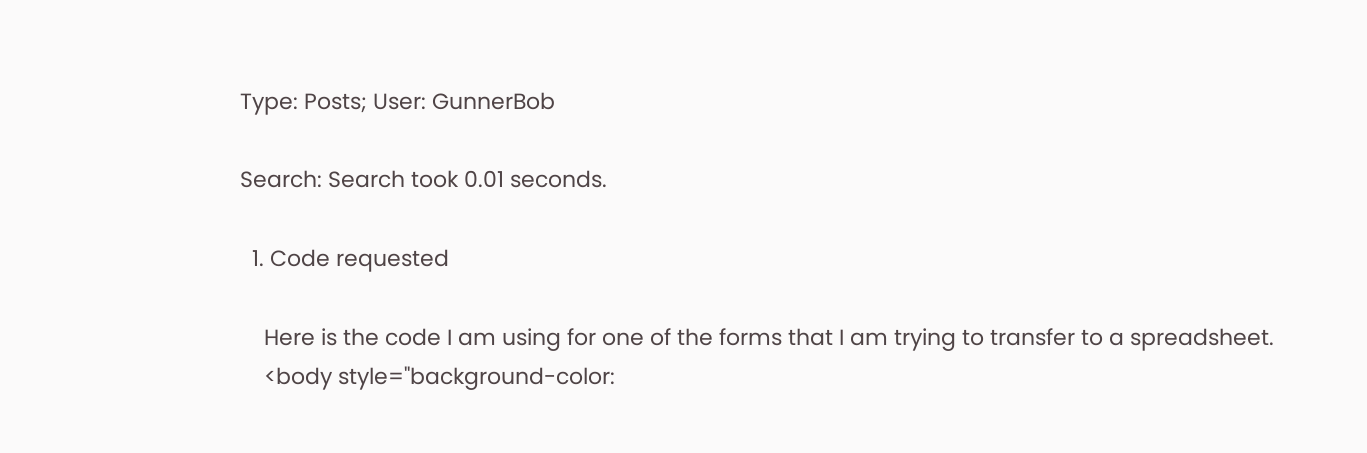Type: Posts; User: GunnerBob

Search: Search took 0.01 seconds.

  1. Code requested

    Here is the code I am using for one of the forms that I am trying to transfer to a spreadsheet.
    <body style="background-color: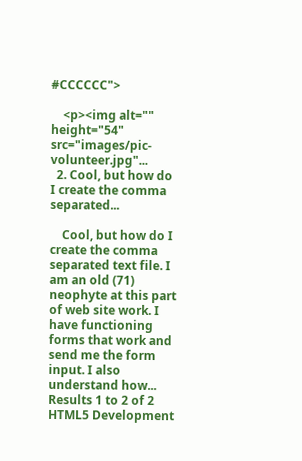#CCCCCC">

    <p><img alt="" height="54" src="images/pic-volunteer.jpg"...
  2. Cool, but how do I create the comma separated...

    Cool, but how do I create the comma separated text file. I am an old (71) neophyte at this part of web site work. I have functioning forms that work and send me the form input. I also understand how...
Results 1 to 2 of 2
HTML5 Development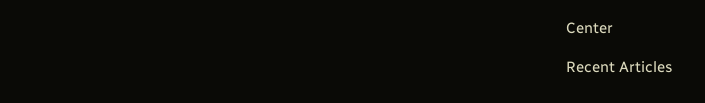Center

Recent Articles